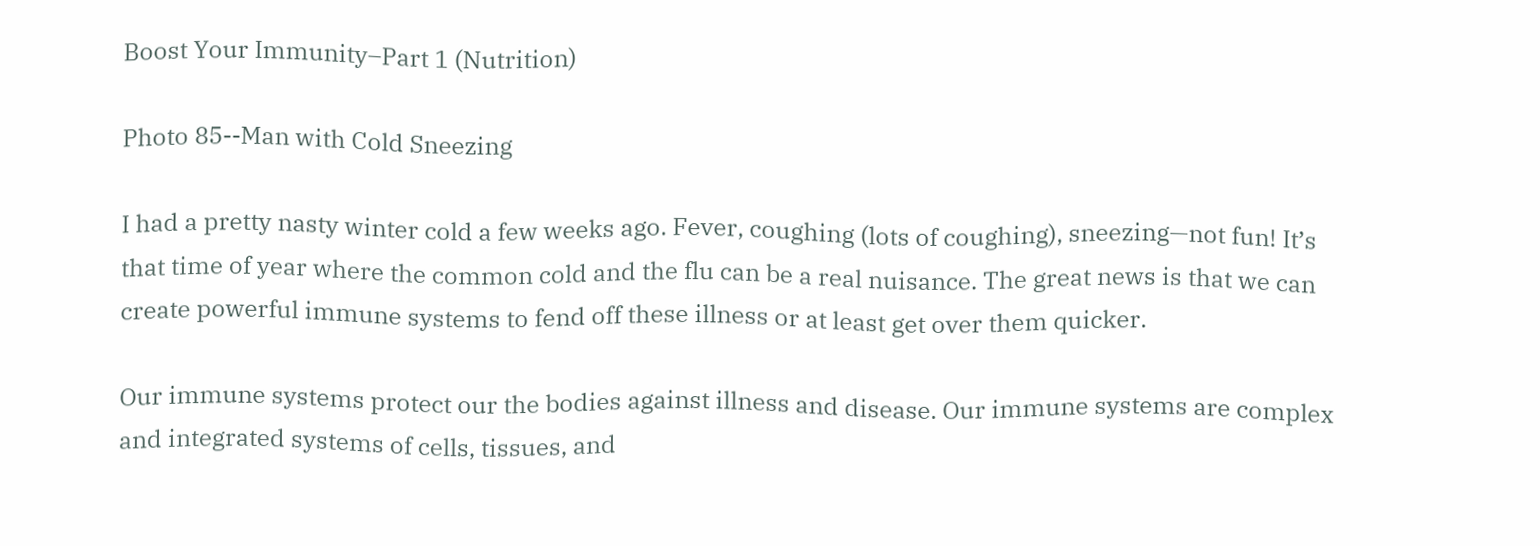Boost Your Immunity–Part 1 (Nutrition)

Photo 85--Man with Cold Sneezing

I had a pretty nasty winter cold a few weeks ago. Fever, coughing (lots of coughing), sneezing—not fun! It’s that time of year where the common cold and the flu can be a real nuisance. The great news is that we can create powerful immune systems to fend off these illness or at least get over them quicker.

Our immune systems protect our the bodies against illness and disease. Our immune systems are complex and integrated systems of cells, tissues, and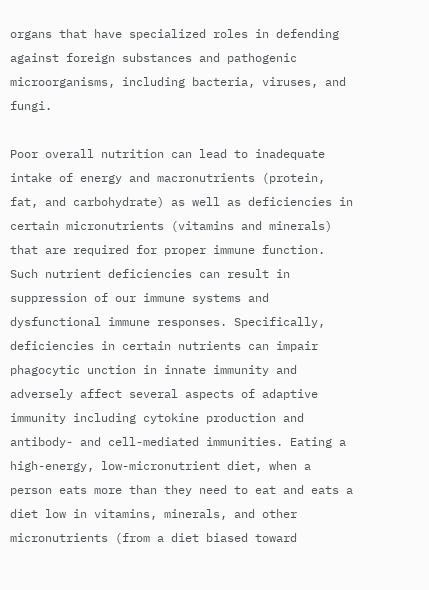organs that have specialized roles in defending against foreign substances and pathogenic microorganisms, including bacteria, viruses, and fungi.

Poor overall nutrition can lead to inadequate intake of energy and macronutrients (protein, fat, and carbohydrate) as well as deficiencies in certain micronutrients (vitamins and minerals) that are required for proper immune function. Such nutrient deficiencies can result in suppression of our immune systems and dysfunctional immune responses. Specifically, deficiencies in certain nutrients can impair phagocytic unction in innate immunity and adversely affect several aspects of adaptive immunity including cytokine production and antibody- and cell-mediated immunities. Eating a high-energy, low-micronutrient diet, when a person eats more than they need to eat and eats a diet low in vitamins, minerals, and other micronutrients (from a diet biased toward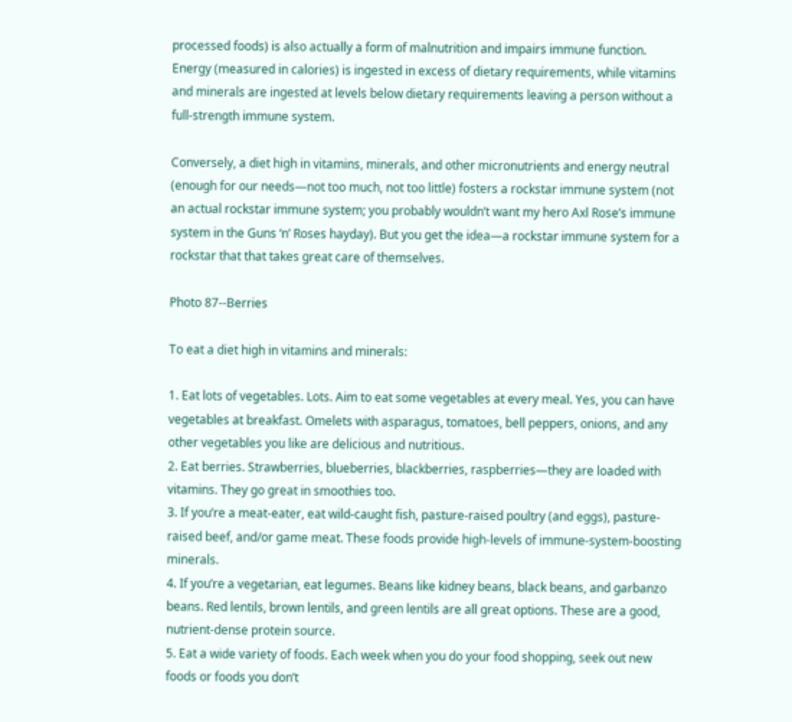processed foods) is also actually a form of malnutrition and impairs immune function. Energy (measured in calories) is ingested in excess of dietary requirements, while vitamins and minerals are ingested at levels below dietary requirements leaving a person without a full-strength immune system.

Conversely, a diet high in vitamins, minerals, and other micronutrients and energy neutral (enough for our needs—not too much, not too little) fosters a rockstar immune system (not an actual rockstar immune system; you probably wouldn’t want my hero Axl Rose’s immune system in the Guns ‘n’ Roses hayday). But you get the idea—a rockstar immune system for a rockstar that that takes great care of themselves.

Photo 87--Berries

To eat a diet high in vitamins and minerals:

1. Eat lots of vegetables. Lots. Aim to eat some vegetables at every meal. Yes, you can have vegetables at breakfast. Omelets with asparagus, tomatoes, bell peppers, onions, and any other vegetables you like are delicious and nutritious.
2. Eat berries. Strawberries, blueberries, blackberries, raspberries—they are loaded with vitamins. They go great in smoothies too.
3. If you’re a meat-eater, eat wild-caught fish, pasture-raised poultry (and eggs), pasture-raised beef, and/or game meat. These foods provide high-levels of immune-system-boosting minerals.
4. If you’re a vegetarian, eat legumes. Beans like kidney beans, black beans, and garbanzo beans. Red lentils, brown lentils, and green lentils are all great options. These are a good, nutrient-dense protein source.
5. Eat a wide variety of foods. Each week when you do your food shopping, seek out new foods or foods you don’t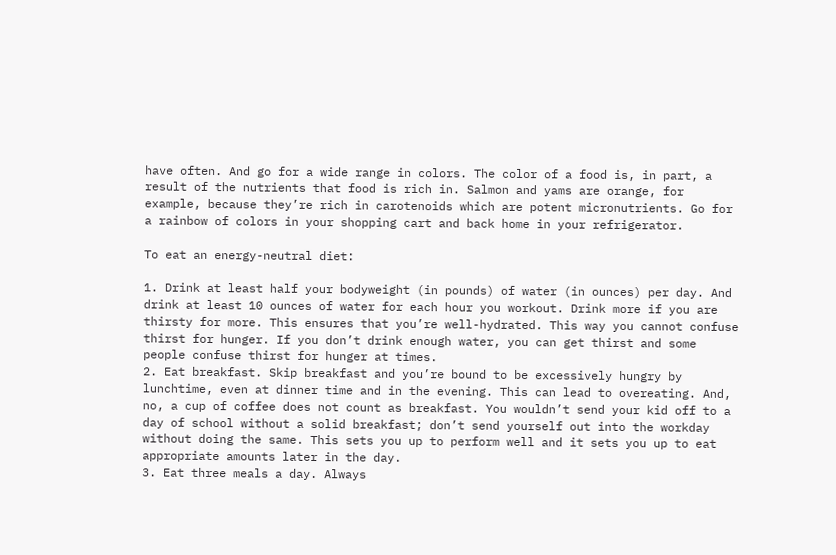have often. And go for a wide range in colors. The color of a food is, in part, a result of the nutrients that food is rich in. Salmon and yams are orange, for example, because they’re rich in carotenoids which are potent micronutrients. Go for a rainbow of colors in your shopping cart and back home in your refrigerator.

To eat an energy-neutral diet:

1. Drink at least half your bodyweight (in pounds) of water (in ounces) per day. And drink at least 10 ounces of water for each hour you workout. Drink more if you are thirsty for more. This ensures that you’re well-hydrated. This way you cannot confuse thirst for hunger. If you don’t drink enough water, you can get thirst and some people confuse thirst for hunger at times.
2. Eat breakfast. Skip breakfast and you’re bound to be excessively hungry by lunchtime, even at dinner time and in the evening. This can lead to overeating. And, no, a cup of coffee does not count as breakfast. You wouldn’t send your kid off to a day of school without a solid breakfast; don’t send yourself out into the workday without doing the same. This sets you up to perform well and it sets you up to eat appropriate amounts later in the day.
3. Eat three meals a day. Always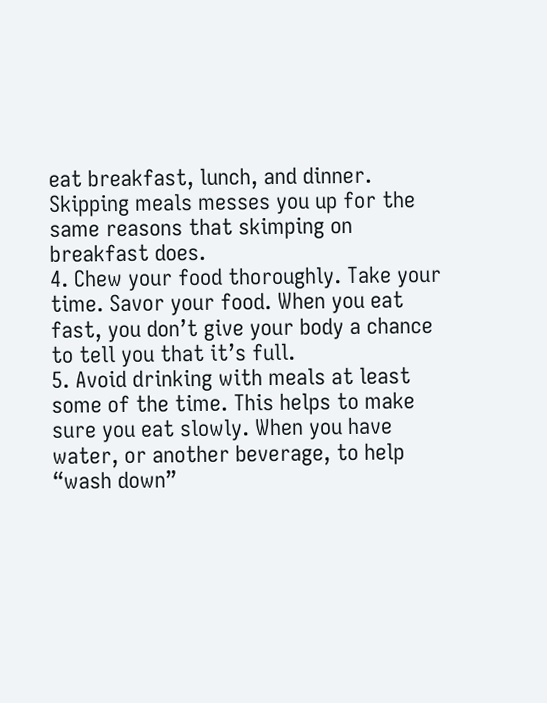eat breakfast, lunch, and dinner. Skipping meals messes you up for the same reasons that skimping on breakfast does.
4. Chew your food thoroughly. Take your time. Savor your food. When you eat fast, you don’t give your body a chance to tell you that it’s full.
5. Avoid drinking with meals at least some of the time. This helps to make sure you eat slowly. When you have water, or another beverage, to help “wash down”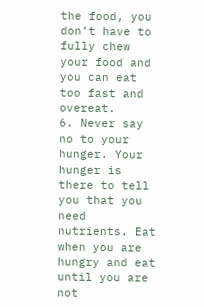the food, you don’t have to fully chew your food and you can eat too fast and overeat.
6. Never say no to your hunger. Your hunger is there to tell you that you need nutrients. Eat when you are hungry and eat until you are not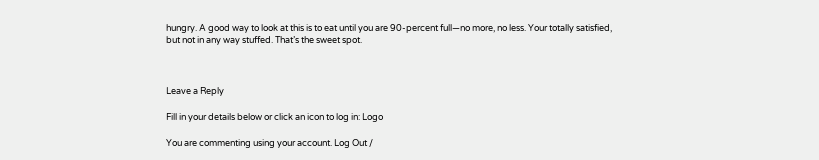hungry. A good way to look at this is to eat until you are 90-percent full—no more, no less. Your totally satisfied, but not in any way stuffed. That’s the sweet spot.



Leave a Reply

Fill in your details below or click an icon to log in: Logo

You are commenting using your account. Log Out /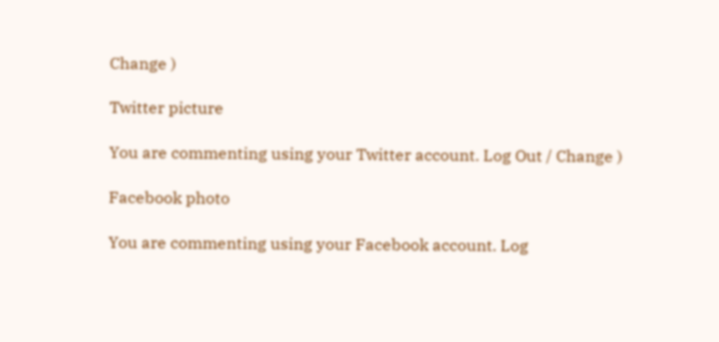Change )

Twitter picture

You are commenting using your Twitter account. Log Out / Change )

Facebook photo

You are commenting using your Facebook account. Log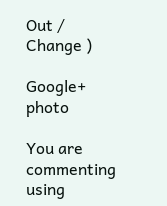Out / Change )

Google+ photo

You are commenting using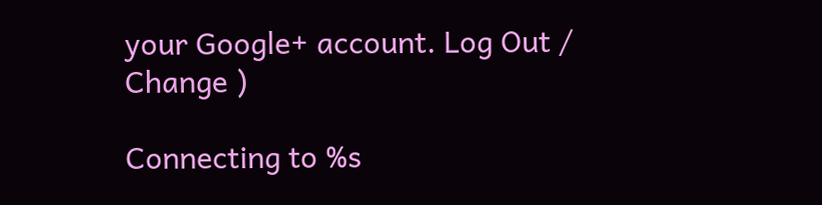your Google+ account. Log Out / Change )

Connecting to %s